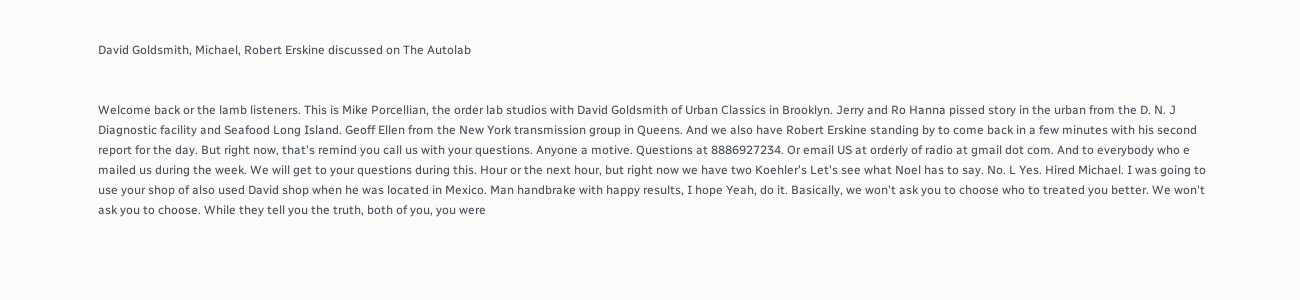David Goldsmith, Michael, Robert Erskine discussed on The Autolab


Welcome back or the lamb listeners. This is Mike Porcellian, the order lab studios with David Goldsmith of Urban Classics in Brooklyn. Jerry and Ro Hanna pissed story in the urban from the D. N. J Diagnostic facility and Seafood Long Island. Geoff Ellen from the New York transmission group in Queens. And we also have Robert Erskine standing by to come back in a few minutes with his second report for the day. But right now, that's remind you call us with your questions. Anyone a motive. Questions at 8886927234. Or email US at orderly of radio at gmail dot com. And to everybody who e mailed us during the week. We will get to your questions during this. Hour or the next hour, but right now we have two Koehler's Let's see what Noel has to say. No. L Yes. Hired Michael. I was going to use your shop of also used David shop when he was located in Mexico. Man handbrake with happy results, I hope Yeah, do it. Basically, we won't ask you to choose who to treated you better. We won't ask you to choose. While they tell you the truth, both of you, you were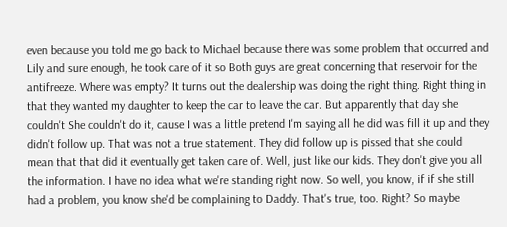even because you told me go back to Michael because there was some problem that occurred and Lily and sure enough, he took care of it so Both guys are great concerning that reservoir for the antifreeze. Where was empty? It turns out the dealership was doing the right thing. Right thing in that they wanted my daughter to keep the car to leave the car. But apparently that day she couldn't She couldn't do it, cause I was a little pretend I'm saying all he did was fill it up and they didn't follow up. That was not a true statement. They did follow up is pissed that she could mean that that did it eventually get taken care of. Well, just like our kids. They don't give you all the information. I have no idea what we're standing right now. So well, you know, if if she still had a problem, you know she'd be complaining to Daddy. That's true, too. Right? So maybe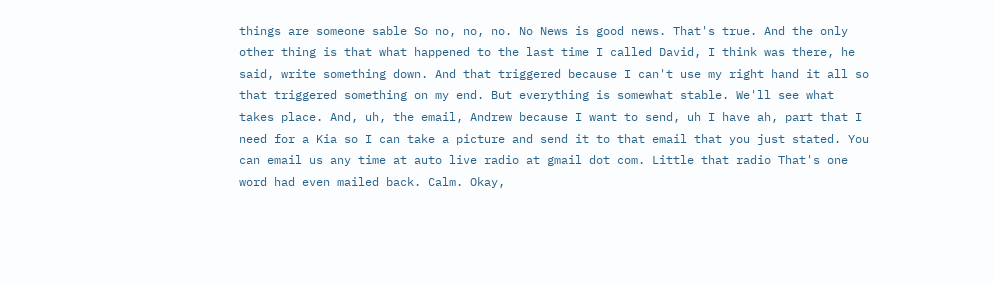things are someone sable So no, no, no. No News is good news. That's true. And the only other thing is that what happened to the last time I called David, I think was there, he said, write something down. And that triggered because I can't use my right hand it all so that triggered something on my end. But everything is somewhat stable. We'll see what takes place. And, uh, the email, Andrew because I want to send, uh I have ah, part that I need for a Kia so I can take a picture and send it to that email that you just stated. You can email us any time at auto live radio at gmail dot com. Little that radio That's one word had even mailed back. Calm. Okay,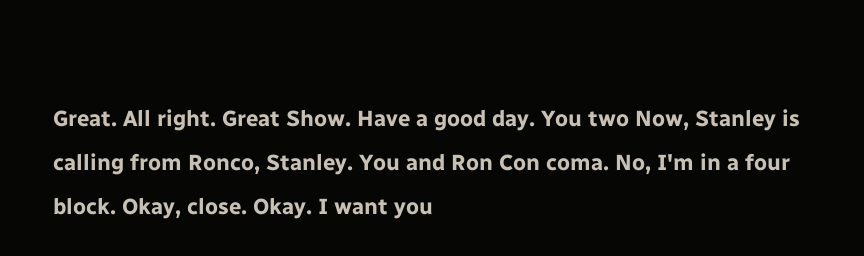Great. All right. Great Show. Have a good day. You two Now, Stanley is calling from Ronco, Stanley. You and Ron Con coma. No, I'm in a four block. Okay, close. Okay. I want you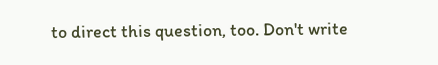to direct this question, too. Don't write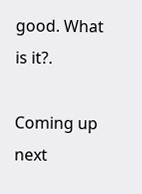good. What is it?.

Coming up next